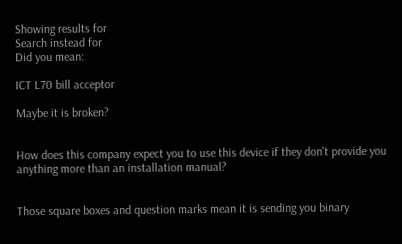Showing results for
Search instead for
Did you mean:

ICT L70 bill acceptor

Maybe it is broken?


How does this company expect you to use this device if they don't provide you anything more than an installation manual?


Those square boxes and question marks mean it is sending you binary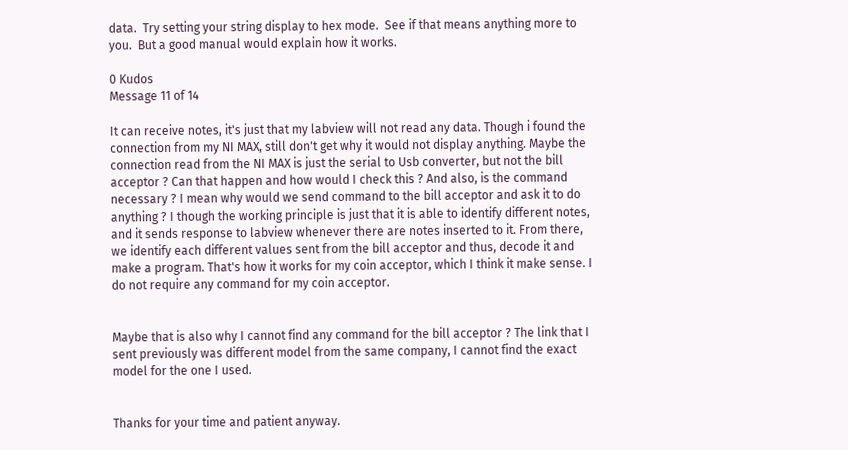data.  Try setting your string display to hex mode.  See if that means anything more to you.  But a good manual would explain how it works.

0 Kudos
Message 11 of 14

It can receive notes, it's just that my labview will not read any data. Though i found the connection from my NI MAX, still don't get why it would not display anything. Maybe the connection read from the NI MAX is just the serial to Usb converter, but not the bill acceptor ? Can that happen and how would I check this ? And also, is the command necessary ? I mean why would we send command to the bill acceptor and ask it to do anything ? I though the working principle is just that it is able to identify different notes, and it sends response to labview whenever there are notes inserted to it. From there, we identify each different values sent from the bill acceptor and thus, decode it and make a program. That's how it works for my coin acceptor, which I think it make sense. I do not require any command for my coin acceptor.


Maybe that is also why I cannot find any command for the bill acceptor ? The link that I sent previously was different model from the same company, I cannot find the exact model for the one I used.


Thanks for your time and patient anyway.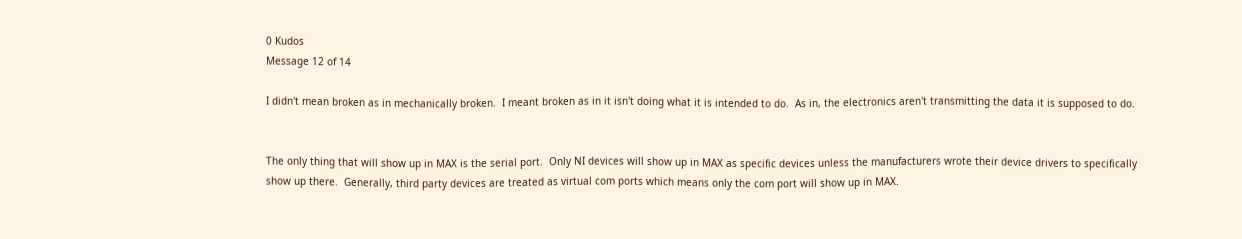0 Kudos
Message 12 of 14

I didn't mean broken as in mechanically broken.  I meant broken as in it isn't doing what it is intended to do.  As in, the electronics aren't transmitting the data it is supposed to do.


The only thing that will show up in MAX is the serial port.  Only NI devices will show up in MAX as specific devices unless the manufacturers wrote their device drivers to specifically show up there.  Generally, third party devices are treated as virtual com ports which means only the com port will show up in MAX.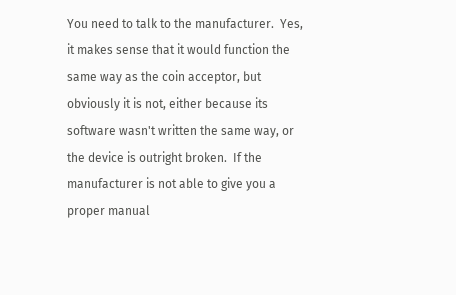You need to talk to the manufacturer.  Yes, it makes sense that it would function the same way as the coin acceptor, but obviously it is not, either because its software wasn't written the same way, or the device is outright broken.  If the manufacturer is not able to give you a proper manual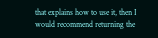that explains how to use it, then I would recommend returning the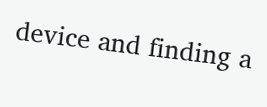device and finding a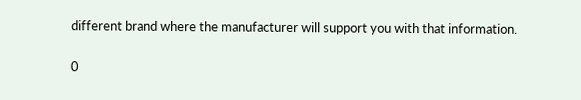different brand where the manufacturer will support you with that information.

0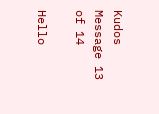Kudos
Message 13 of 14

Hello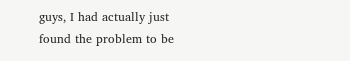guys, I had actually just found the problem to be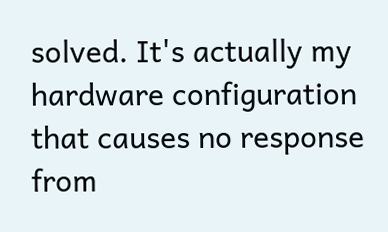solved. It's actually my hardware configuration that causes no response from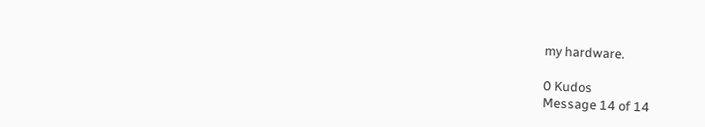my hardware.

0 Kudos
Message 14 of 14